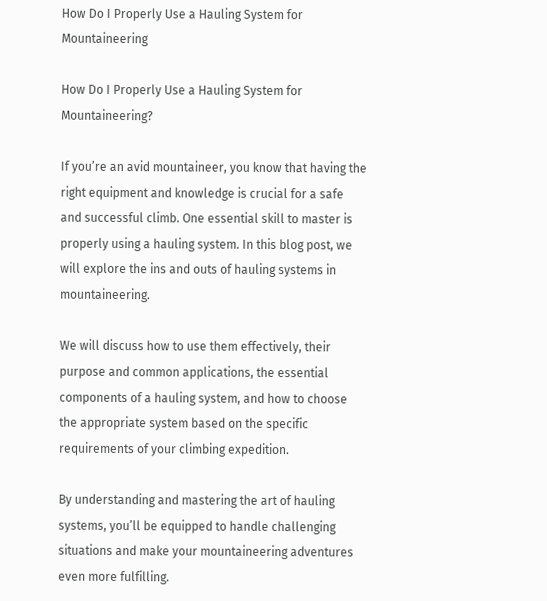How Do I Properly Use a Hauling System for Mountaineering

How Do I Properly Use a Hauling System for Mountaineering?

If you’re an avid mountaineer, you know that having the right equipment and knowledge is crucial for a safe and successful climb. One essential skill to master is properly using a hauling system. In this blog post, we will explore the ins and outs of hauling systems in mountaineering.

We will discuss how to use them effectively, their purpose and common applications, the essential components of a hauling system, and how to choose the appropriate system based on the specific requirements of your climbing expedition.

By understanding and mastering the art of hauling systems, you’ll be equipped to handle challenging situations and make your mountaineering adventures even more fulfilling.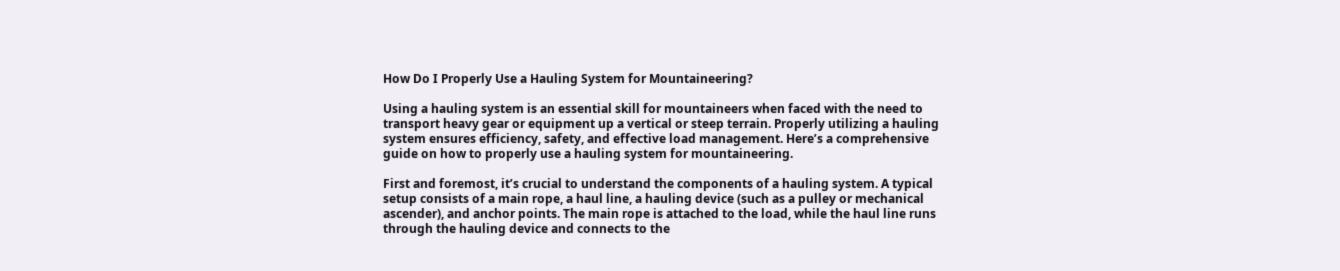How Do I Properly Use a Hauling System for Mountaineering?

Using a hauling system is an essential skill for mountaineers when faced with the need to transport heavy gear or equipment up a vertical or steep terrain. Properly utilizing a hauling system ensures efficiency, safety, and effective load management. Here’s a comprehensive guide on how to properly use a hauling system for mountaineering.

First and foremost, it’s crucial to understand the components of a hauling system. A typical setup consists of a main rope, a haul line, a hauling device (such as a pulley or mechanical ascender), and anchor points. The main rope is attached to the load, while the haul line runs through the hauling device and connects to the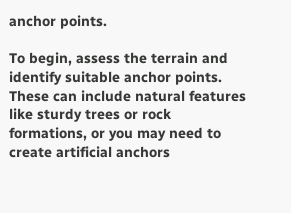anchor points.

To begin, assess the terrain and identify suitable anchor points. These can include natural features like sturdy trees or rock formations, or you may need to create artificial anchors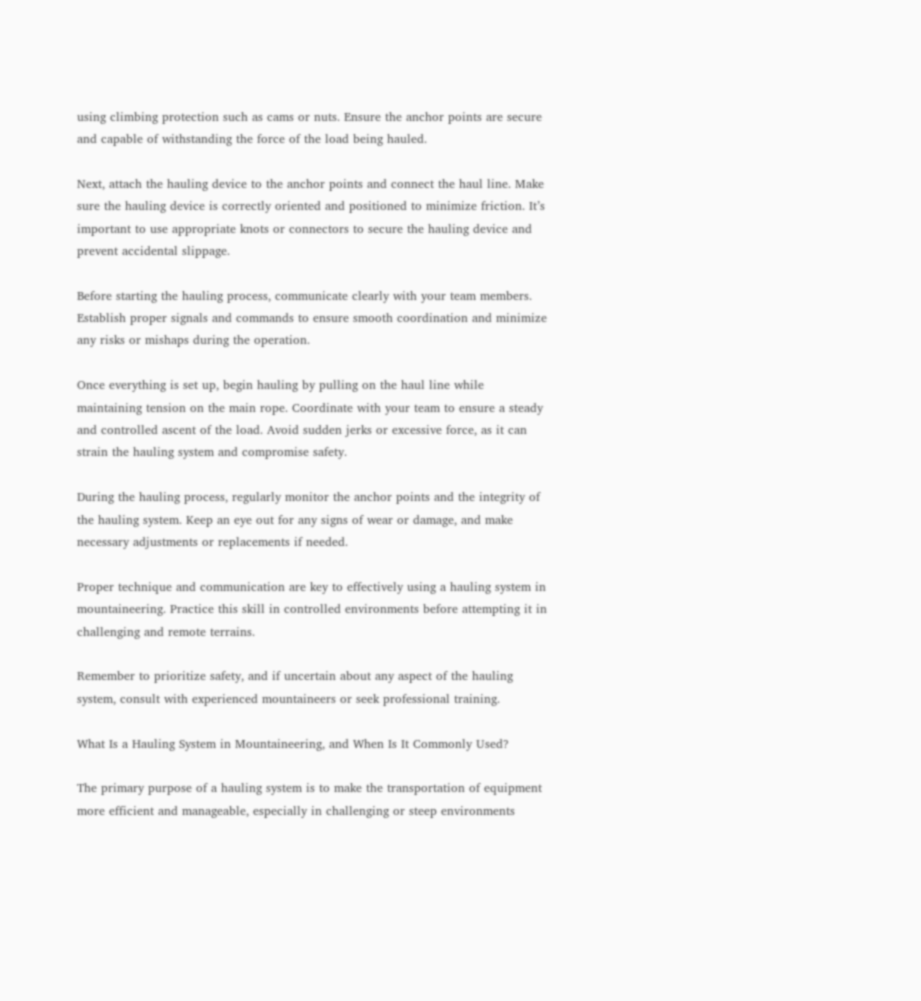using climbing protection such as cams or nuts. Ensure the anchor points are secure and capable of withstanding the force of the load being hauled.

Next, attach the hauling device to the anchor points and connect the haul line. Make sure the hauling device is correctly oriented and positioned to minimize friction. It’s important to use appropriate knots or connectors to secure the hauling device and prevent accidental slippage.

Before starting the hauling process, communicate clearly with your team members. Establish proper signals and commands to ensure smooth coordination and minimize any risks or mishaps during the operation.

Once everything is set up, begin hauling by pulling on the haul line while maintaining tension on the main rope. Coordinate with your team to ensure a steady and controlled ascent of the load. Avoid sudden jerks or excessive force, as it can strain the hauling system and compromise safety.

During the hauling process, regularly monitor the anchor points and the integrity of the hauling system. Keep an eye out for any signs of wear or damage, and make necessary adjustments or replacements if needed.

Proper technique and communication are key to effectively using a hauling system in mountaineering. Practice this skill in controlled environments before attempting it in challenging and remote terrains.

Remember to prioritize safety, and if uncertain about any aspect of the hauling system, consult with experienced mountaineers or seek professional training.

What Is a Hauling System in Mountaineering, and When Is It Commonly Used?

The primary purpose of a hauling system is to make the transportation of equipment more efficient and manageable, especially in challenging or steep environments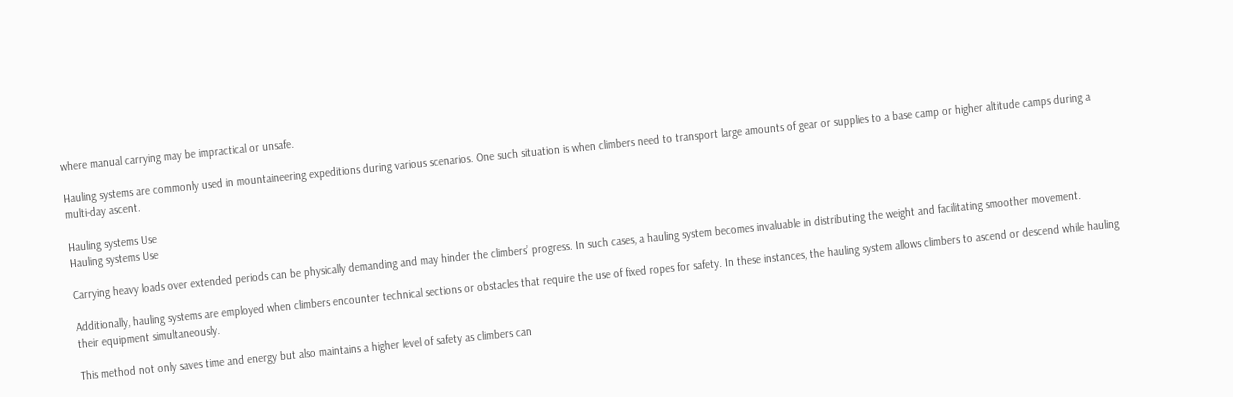where manual carrying may be impractical or unsafe.

Hauling systems are commonly used in mountaineering expeditions during various scenarios. One such situation is when climbers need to transport large amounts of gear or supplies to a base camp or higher altitude camps during a multi-day ascent.

Hauling systems Use
Hauling systems Use

Carrying heavy loads over extended periods can be physically demanding and may hinder the climbers’ progress. In such cases, a hauling system becomes invaluable in distributing the weight and facilitating smoother movement.

Additionally, hauling systems are employed when climbers encounter technical sections or obstacles that require the use of fixed ropes for safety. In these instances, the hauling system allows climbers to ascend or descend while hauling their equipment simultaneously.

This method not only saves time and energy but also maintains a higher level of safety as climbers can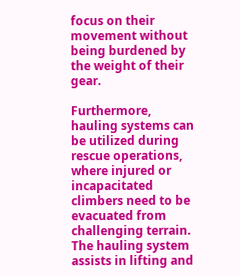focus on their movement without being burdened by the weight of their gear.

Furthermore, hauling systems can be utilized during rescue operations, where injured or incapacitated climbers need to be evacuated from challenging terrain. The hauling system assists in lifting and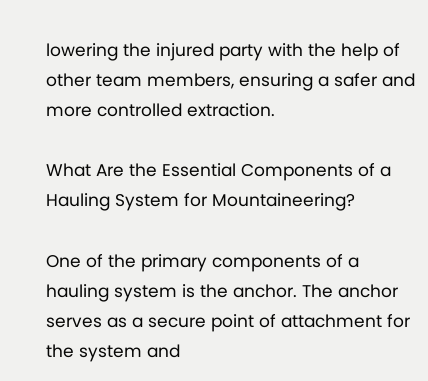lowering the injured party with the help of other team members, ensuring a safer and more controlled extraction.

What Are the Essential Components of a Hauling System for Mountaineering?

One of the primary components of a hauling system is the anchor. The anchor serves as a secure point of attachment for the system and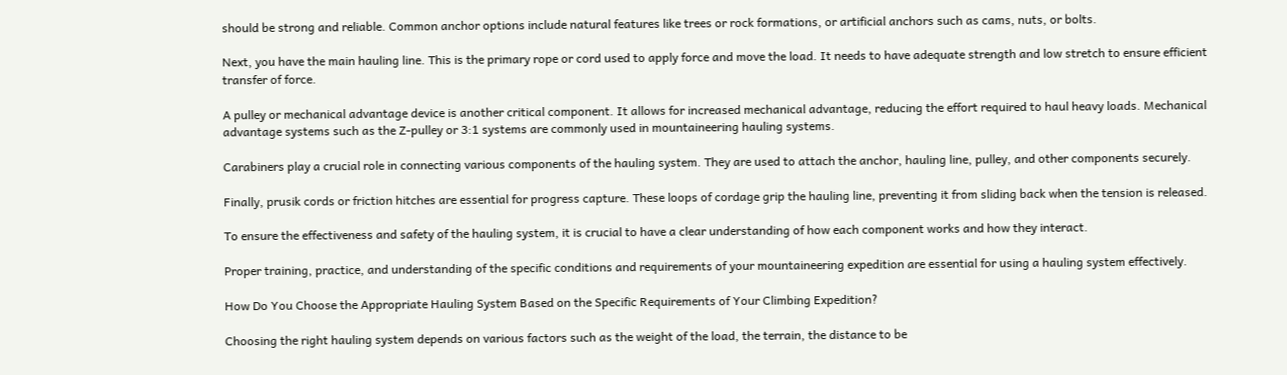should be strong and reliable. Common anchor options include natural features like trees or rock formations, or artificial anchors such as cams, nuts, or bolts.

Next, you have the main hauling line. This is the primary rope or cord used to apply force and move the load. It needs to have adequate strength and low stretch to ensure efficient transfer of force.

A pulley or mechanical advantage device is another critical component. It allows for increased mechanical advantage, reducing the effort required to haul heavy loads. Mechanical advantage systems such as the Z-pulley or 3:1 systems are commonly used in mountaineering hauling systems.

Carabiners play a crucial role in connecting various components of the hauling system. They are used to attach the anchor, hauling line, pulley, and other components securely.

Finally, prusik cords or friction hitches are essential for progress capture. These loops of cordage grip the hauling line, preventing it from sliding back when the tension is released.

To ensure the effectiveness and safety of the hauling system, it is crucial to have a clear understanding of how each component works and how they interact.

Proper training, practice, and understanding of the specific conditions and requirements of your mountaineering expedition are essential for using a hauling system effectively.

How Do You Choose the Appropriate Hauling System Based on the Specific Requirements of Your Climbing Expedition?

Choosing the right hauling system depends on various factors such as the weight of the load, the terrain, the distance to be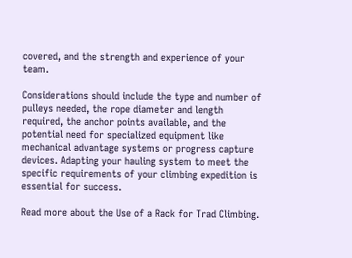covered, and the strength and experience of your team.

Considerations should include the type and number of pulleys needed, the rope diameter and length required, the anchor points available, and the potential need for specialized equipment like mechanical advantage systems or progress capture devices. Adapting your hauling system to meet the specific requirements of your climbing expedition is essential for success.

Read more about the Use of a Rack for Trad Climbing.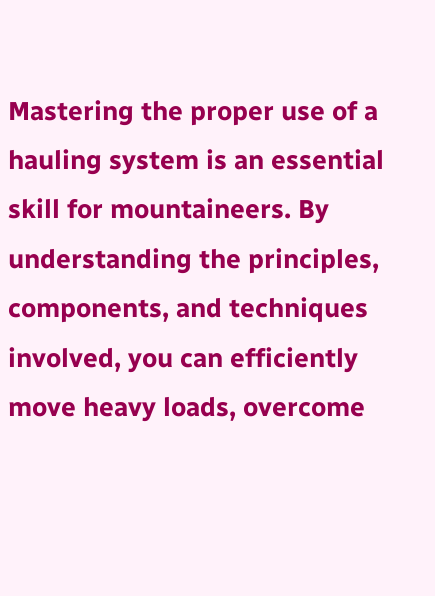Mastering the proper use of a hauling system is an essential skill for mountaineers. By understanding the principles, components, and techniques involved, you can efficiently move heavy loads, overcome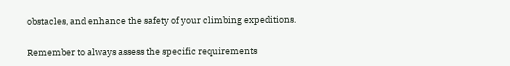obstacles, and enhance the safety of your climbing expeditions.

Remember to always assess the specific requirements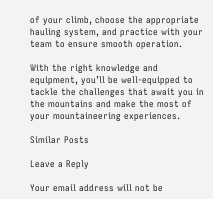of your climb, choose the appropriate hauling system, and practice with your team to ensure smooth operation.

With the right knowledge and equipment, you’ll be well-equipped to tackle the challenges that await you in the mountains and make the most of your mountaineering experiences.

Similar Posts

Leave a Reply

Your email address will not be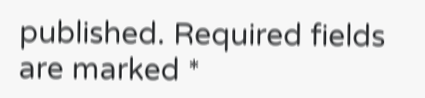published. Required fields are marked *